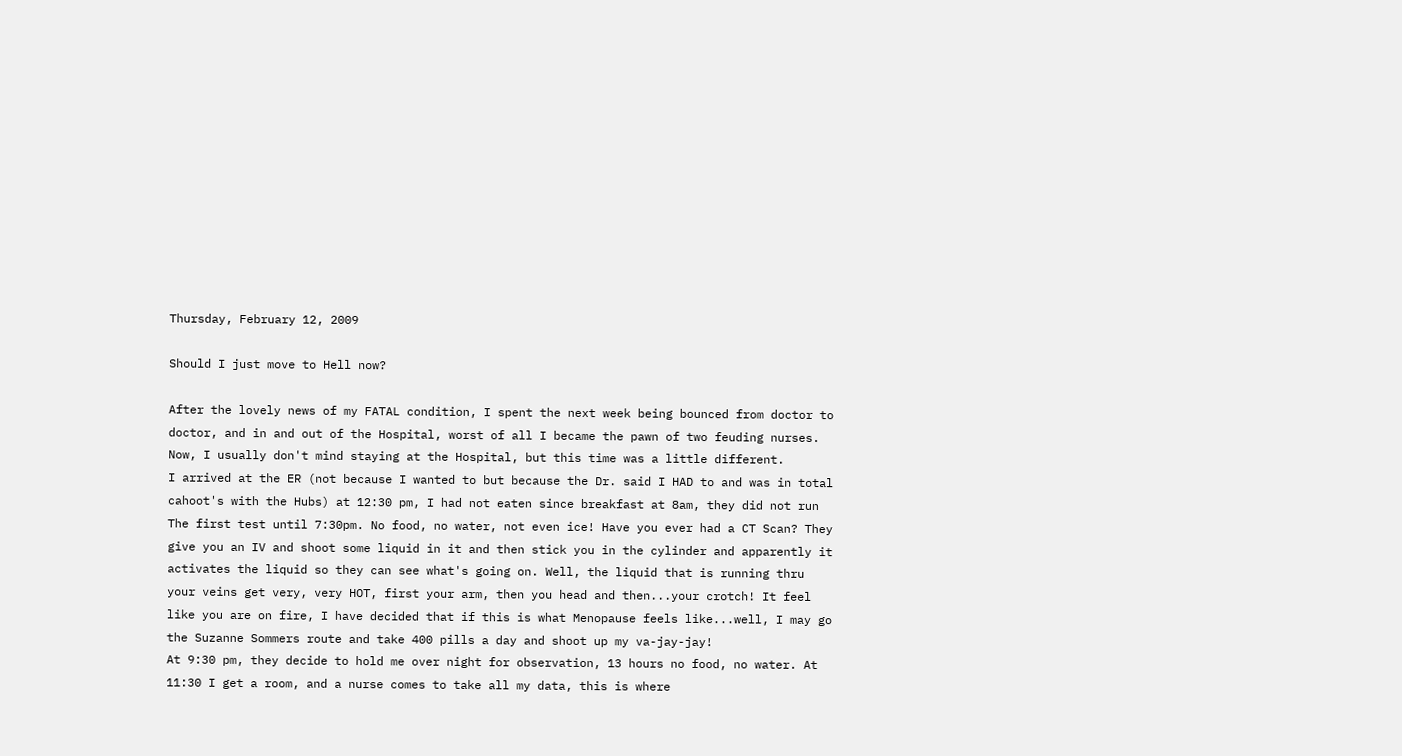Thursday, February 12, 2009

Should I just move to Hell now?

After the lovely news of my FATAL condition, I spent the next week being bounced from doctor to doctor, and in and out of the Hospital, worst of all I became the pawn of two feuding nurses. Now, I usually don't mind staying at the Hospital, but this time was a little different.
I arrived at the ER (not because I wanted to but because the Dr. said I HAD to and was in total cahoot's with the Hubs) at 12:30 pm, I had not eaten since breakfast at 8am, they did not run The first test until 7:30pm. No food, no water, not even ice! Have you ever had a CT Scan? They give you an IV and shoot some liquid in it and then stick you in the cylinder and apparently it activates the liquid so they can see what's going on. Well, the liquid that is running thru your veins get very, very HOT, first your arm, then you head and then...your crotch! It feel like you are on fire, I have decided that if this is what Menopause feels like...well, I may go the Suzanne Sommers route and take 400 pills a day and shoot up my va-jay-jay!
At 9:30 pm, they decide to hold me over night for observation, 13 hours no food, no water. At 11:30 I get a room, and a nurse comes to take all my data, this is where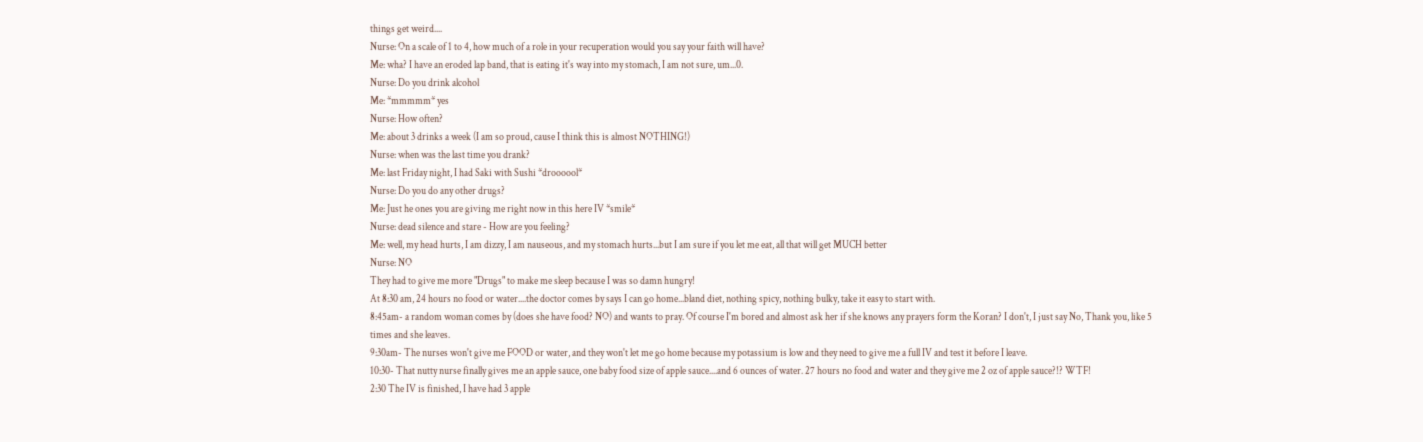things get weird....
Nurse: On a scale of 1 to 4, how much of a role in your recuperation would you say your faith will have?
Me: wha? I have an eroded lap band, that is eating it's way into my stomach, I am not sure, um...0.
Nurse: Do you drink alcohol
Me: *mmmmm* yes
Nurse: How often?
Me: about 3 drinks a week (I am so proud, cause I think this is almost NOTHING!)
Nurse: when was the last time you drank?
Me: last Friday night, I had Saki with Sushi *droooool*
Nurse: Do you do any other drugs?
Me: Just he ones you are giving me right now in this here IV *smile*
Nurse: dead silence and stare - How are you feeling?
Me: well, my head hurts, I am dizzy, I am nauseous, and my stomach hurts...but I am sure if you let me eat, all that will get MUCH better
Nurse: NO
They had to give me more "Drugs" to make me sleep because I was so damn hungry!
At 8:30 am, 24 hours no food or water....the doctor comes by says I can go home...bland diet, nothing spicy, nothing bulky, take it easy to start with.
8:45am- a random woman comes by (does she have food? NO) and wants to pray. Of course I'm bored and almost ask her if she knows any prayers form the Koran? I don't, I just say No, Thank you, like 5 times and she leaves.
9:30am- The nurses won't give me FOOD or water, and they won't let me go home because my potassium is low and they need to give me a full IV and test it before I leave.
10:30- That nutty nurse finally gives me an apple sauce, one baby food size of apple sauce....and 6 ounces of water. 27 hours no food and water and they give me 2 oz of apple sauce?!? WTF!
2:30 The IV is finished, I have had 3 apple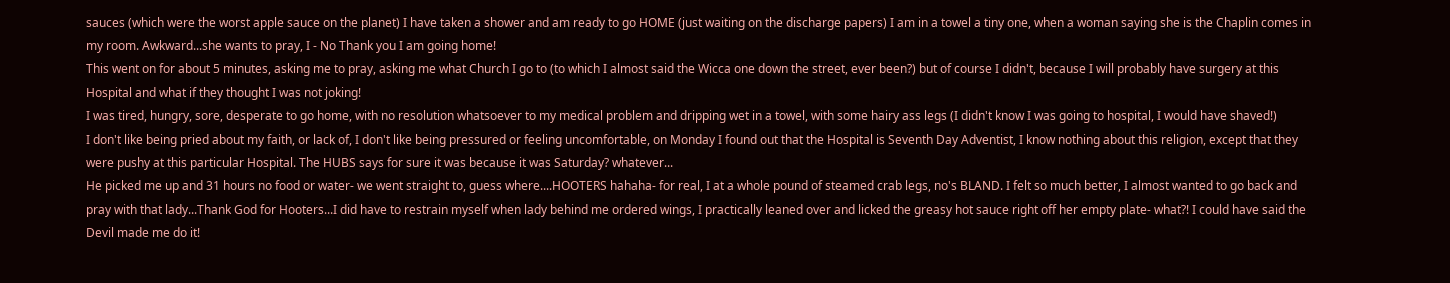sauces (which were the worst apple sauce on the planet) I have taken a shower and am ready to go HOME (just waiting on the discharge papers) I am in a towel a tiny one, when a woman saying she is the Chaplin comes in my room. Awkward...she wants to pray, I - No Thank you I am going home!
This went on for about 5 minutes, asking me to pray, asking me what Church I go to (to which I almost said the Wicca one down the street, ever been?) but of course I didn't, because I will probably have surgery at this Hospital and what if they thought I was not joking!
I was tired, hungry, sore, desperate to go home, with no resolution whatsoever to my medical problem and dripping wet in a towel, with some hairy ass legs (I didn't know I was going to hospital, I would have shaved!)
I don't like being pried about my faith, or lack of, I don't like being pressured or feeling uncomfortable, on Monday I found out that the Hospital is Seventh Day Adventist, I know nothing about this religion, except that they were pushy at this particular Hospital. The HUBS says for sure it was because it was Saturday? whatever...
He picked me up and 31 hours no food or water- we went straight to, guess where....HOOTERS hahaha- for real, I at a whole pound of steamed crab legs, no's BLAND. I felt so much better, I almost wanted to go back and pray with that lady...Thank God for Hooters...I did have to restrain myself when lady behind me ordered wings, I practically leaned over and licked the greasy hot sauce right off her empty plate- what?! I could have said the Devil made me do it!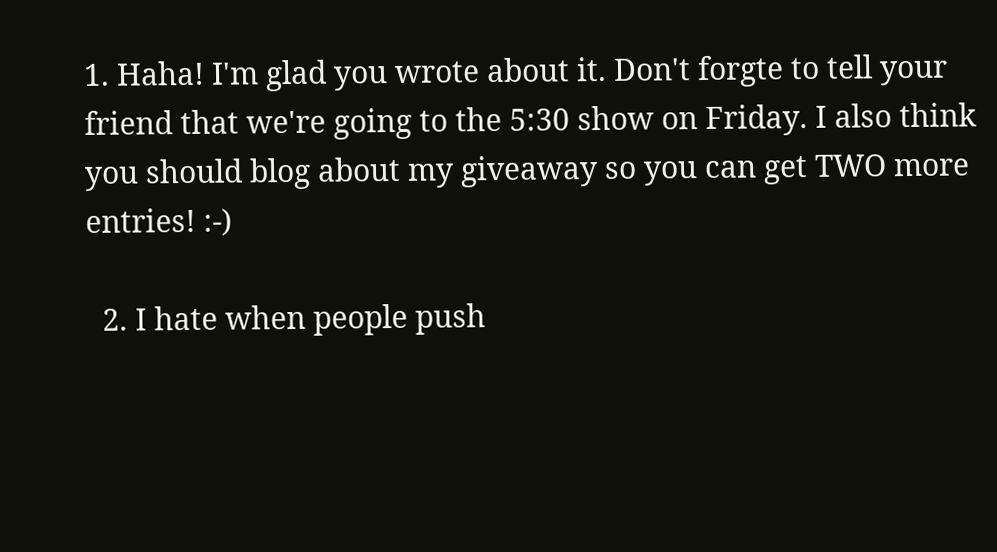1. Haha! I'm glad you wrote about it. Don't forgte to tell your friend that we're going to the 5:30 show on Friday. I also think you should blog about my giveaway so you can get TWO more entries! :-)

  2. I hate when people push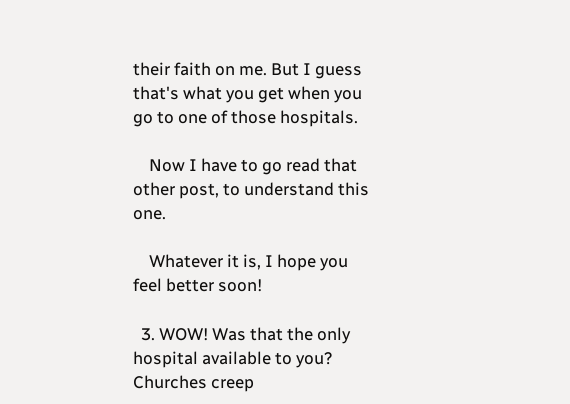their faith on me. But I guess that's what you get when you go to one of those hospitals.

    Now I have to go read that other post, to understand this one.

    Whatever it is, I hope you feel better soon!

  3. WOW! Was that the only hospital available to you? Churches creep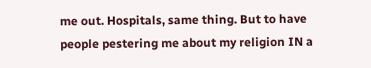me out. Hospitals, same thing. But to have people pestering me about my religion IN a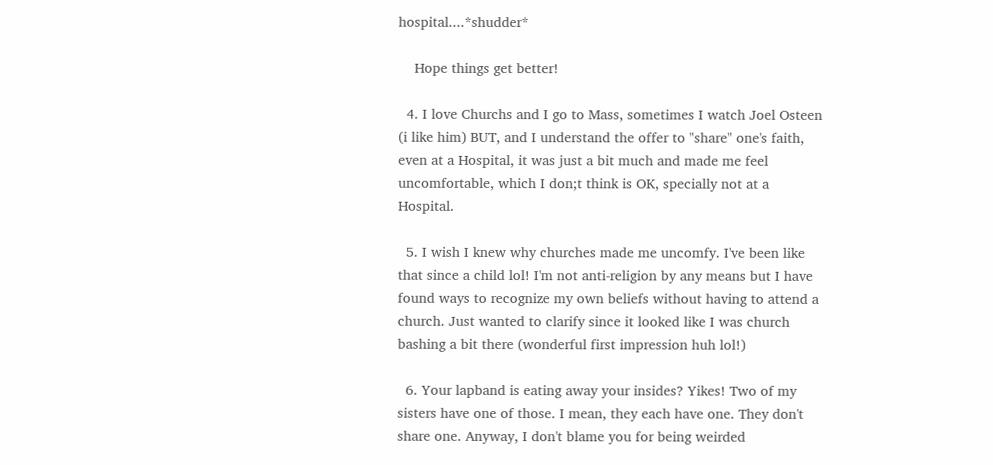hospital....*shudder*

    Hope things get better!

  4. I love Churchs and I go to Mass, sometimes I watch Joel Osteen (i like him) BUT, and I understand the offer to "share" one's faith, even at a Hospital, it was just a bit much and made me feel uncomfortable, which I don;t think is OK, specially not at a Hospital.

  5. I wish I knew why churches made me uncomfy. I've been like that since a child lol! I'm not anti-religion by any means but I have found ways to recognize my own beliefs without having to attend a church. Just wanted to clarify since it looked like I was church bashing a bit there (wonderful first impression huh lol!)

  6. Your lapband is eating away your insides? Yikes! Two of my sisters have one of those. I mean, they each have one. They don't share one. Anyway, I don't blame you for being weirded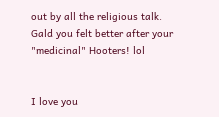out by all the religious talk. Gald you felt better after your "medicinal" Hooters! lol


I love you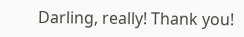Darling, really! Thank you!